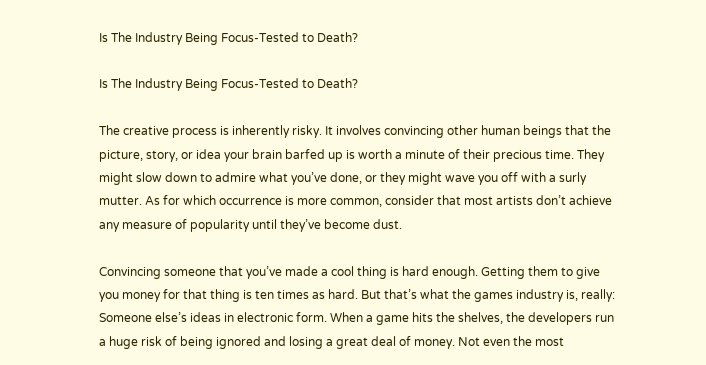Is The Industry Being Focus-Tested to Death?

Is The Industry Being Focus-Tested to Death?

The creative process is inherently risky. It involves convincing other human beings that the picture, story, or idea your brain barfed up is worth a minute of their precious time. They might slow down to admire what you’ve done, or they might wave you off with a surly mutter. As for which occurrence is more common, consider that most artists don’t achieve any measure of popularity until they’ve become dust.

Convincing someone that you’ve made a cool thing is hard enough. Getting them to give you money for that thing is ten times as hard. But that’s what the games industry is, really: Someone else’s ideas in electronic form. When a game hits the shelves, the developers run a huge risk of being ignored and losing a great deal of money. Not even the most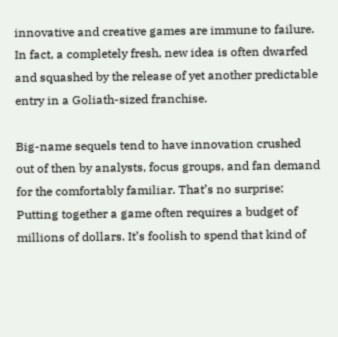innovative and creative games are immune to failure. In fact, a completely fresh, new idea is often dwarfed and squashed by the release of yet another predictable entry in a Goliath-sized franchise.

Big-name sequels tend to have innovation crushed out of then by analysts, focus groups, and fan demand for the comfortably familiar. That’s no surprise: Putting together a game often requires a budget of millions of dollars. It’s foolish to spend that kind of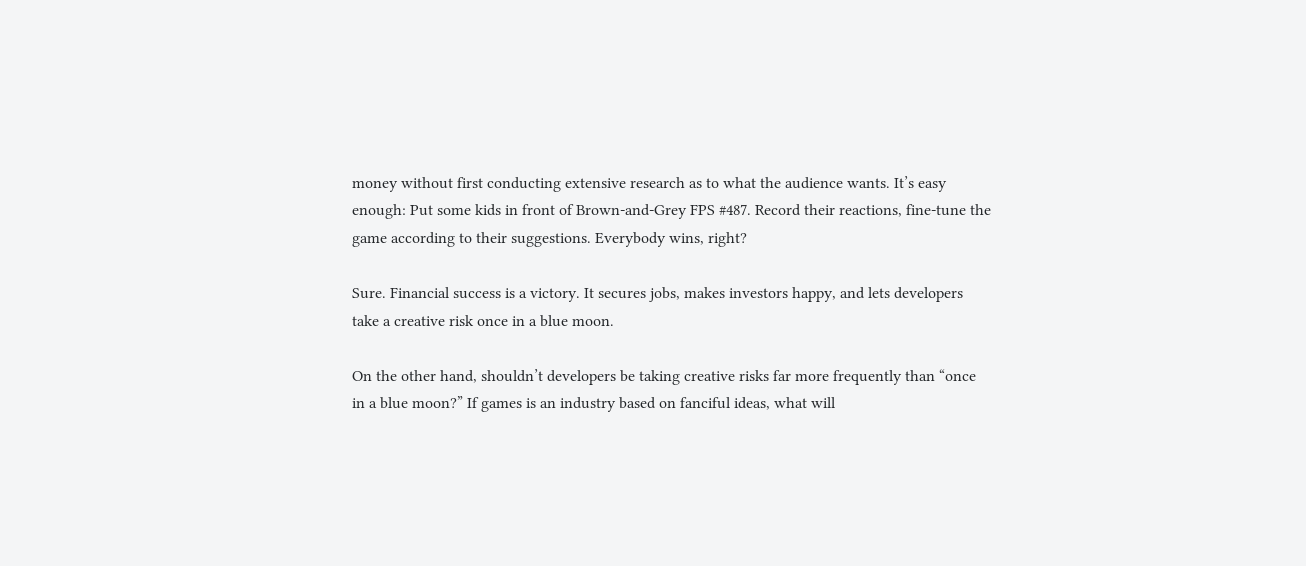money without first conducting extensive research as to what the audience wants. It’s easy enough: Put some kids in front of Brown-and-Grey FPS #487. Record their reactions, fine-tune the game according to their suggestions. Everybody wins, right?

Sure. Financial success is a victory. It secures jobs, makes investors happy, and lets developers take a creative risk once in a blue moon.

On the other hand, shouldn’t developers be taking creative risks far more frequently than “once in a blue moon?” If games is an industry based on fanciful ideas, what will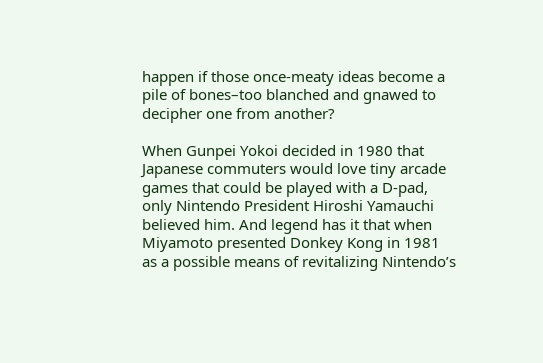happen if those once-meaty ideas become a pile of bones–too blanched and gnawed to decipher one from another?

When Gunpei Yokoi decided in 1980 that Japanese commuters would love tiny arcade games that could be played with a D-pad, only Nintendo President Hiroshi Yamauchi believed him. And legend has it that when Miyamoto presented Donkey Kong in 1981 as a possible means of revitalizing Nintendo’s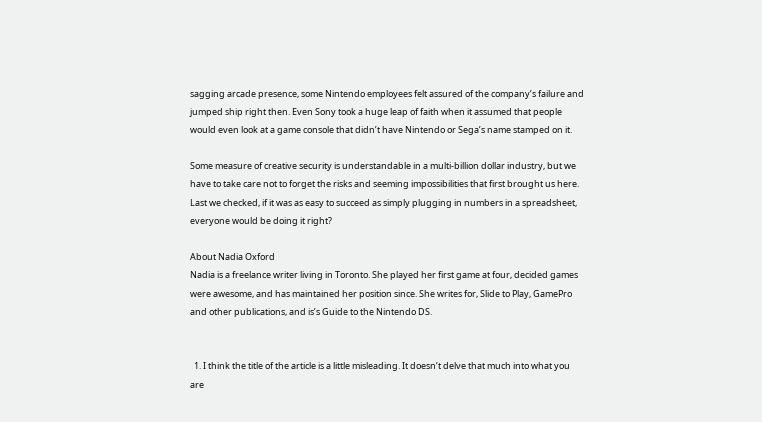sagging arcade presence, some Nintendo employees felt assured of the company’s failure and jumped ship right then. Even Sony took a huge leap of faith when it assumed that people would even look at a game console that didn’t have Nintendo or Sega’s name stamped on it.

Some measure of creative security is understandable in a multi-billion dollar industry, but we have to take care not to forget the risks and seeming impossibilities that first brought us here. Last we checked, if it was as easy to succeed as simply plugging in numbers in a spreadsheet, everyone would be doing it right?

About Nadia Oxford
Nadia is a freelance writer living in Toronto. She played her first game at four, decided games were awesome, and has maintained her position since. She writes for, Slide to Play, GamePro and other publications, and is’s Guide to the Nintendo DS.


  1. I think the title of the article is a little misleading. It doesn’t delve that much into what you are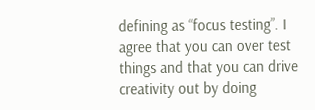defining as “focus testing”. I agree that you can over test things and that you can drive creativity out by doing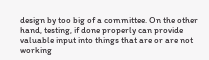design by too big of a committee. On the other hand, testing, if done properly can provide valuable input into things that are or are not working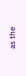as the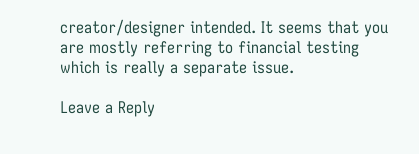creator/designer intended. It seems that you are mostly referring to financial testing which is really a separate issue.

Leave a Reply